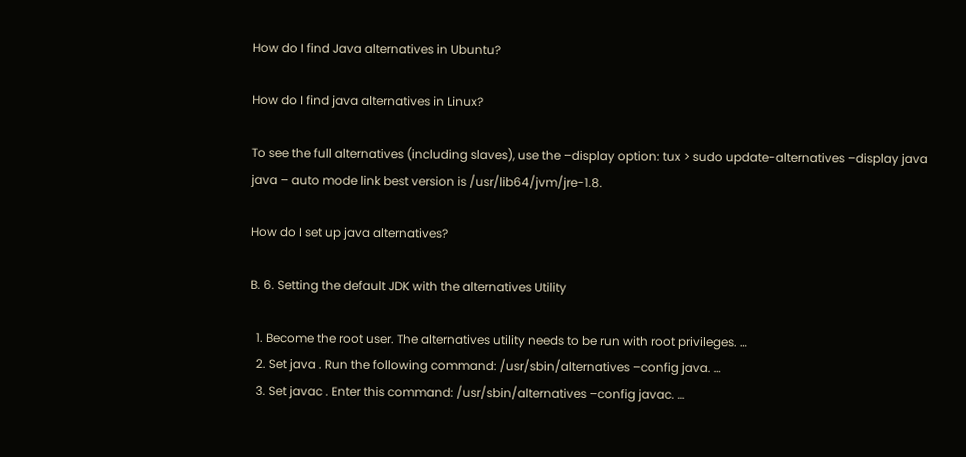How do I find Java alternatives in Ubuntu?

How do I find java alternatives in Linux?

To see the full alternatives (including slaves), use the –display option: tux > sudo update-alternatives –display java java – auto mode link best version is /usr/lib64/jvm/jre-1.8.

How do I set up java alternatives?

B. 6. Setting the default JDK with the alternatives Utility

  1. Become the root user. The alternatives utility needs to be run with root privileges. …
  2. Set java . Run the following command: /usr/sbin/alternatives –config java. …
  3. Set javac . Enter this command: /usr/sbin/alternatives –config javac. …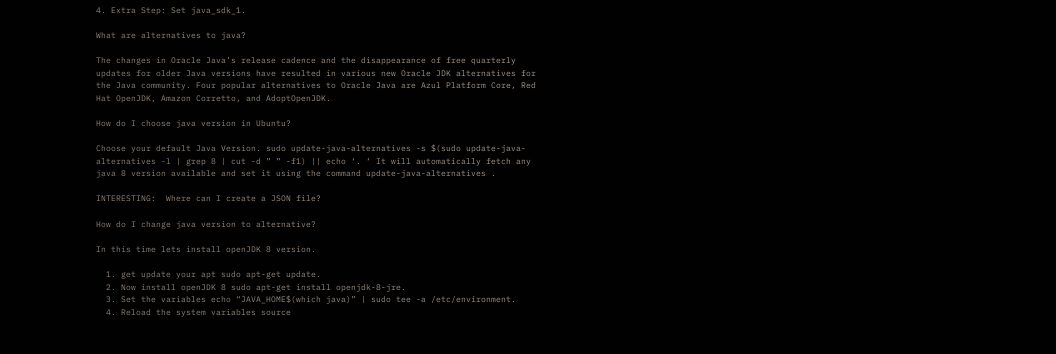4. Extra Step: Set java_sdk_1.

What are alternatives to java?

The changes in Oracle Java’s release cadence and the disappearance of free quarterly updates for older Java versions have resulted in various new Oracle JDK alternatives for the Java community. Four popular alternatives to Oracle Java are Azul Platform Core, Red Hat OpenJDK, Amazon Corretto, and AdoptOpenJDK.

How do I choose java version in Ubuntu?

Choose your default Java Version. sudo update-java-alternatives -s $(sudo update-java-alternatives -l | grep 8 | cut -d ” ” -f1) || echo ‘. ‘ It will automatically fetch any java 8 version available and set it using the command update-java-alternatives .

INTERESTING:  Where can I create a JSON file?

How do I change java version to alternative?

In this time lets install openJDK 8 version.

  1. get update your apt sudo apt-get update.
  2. Now install openJDK 8 sudo apt-get install openjdk-8-jre.
  3. Set the variables echo “JAVA_HOME$(which java)” | sudo tee -a /etc/environment.
  4. Reload the system variables source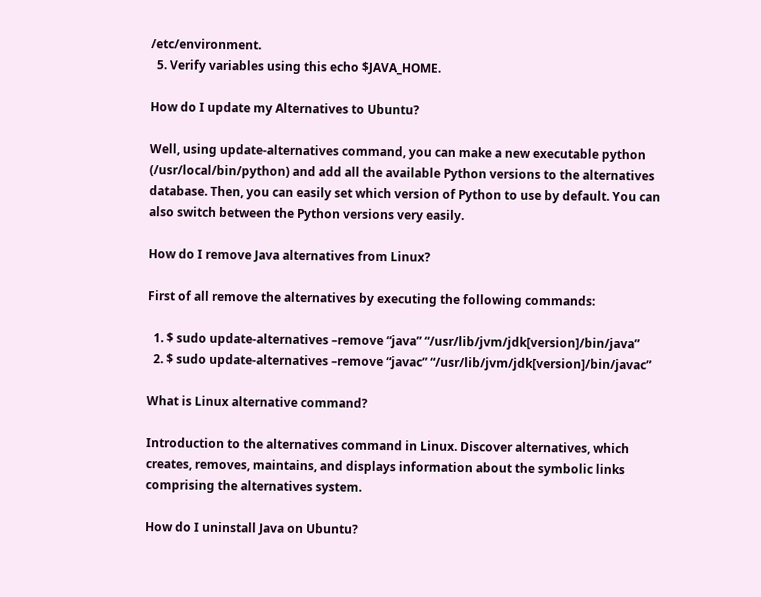/etc/environment.
  5. Verify variables using this echo $JAVA_HOME.

How do I update my Alternatives to Ubuntu?

Well, using update-alternatives command, you can make a new executable python (/usr/local/bin/python) and add all the available Python versions to the alternatives database. Then, you can easily set which version of Python to use by default. You can also switch between the Python versions very easily.

How do I remove Java alternatives from Linux?

First of all remove the alternatives by executing the following commands:

  1. $ sudo update-alternatives –remove “java” “/usr/lib/jvm/jdk[version]/bin/java”
  2. $ sudo update-alternatives –remove “javac” “/usr/lib/jvm/jdk[version]/bin/javac”

What is Linux alternative command?

Introduction to the alternatives command in Linux. Discover alternatives, which creates, removes, maintains, and displays information about the symbolic links comprising the alternatives system.

How do I uninstall Java on Ubuntu?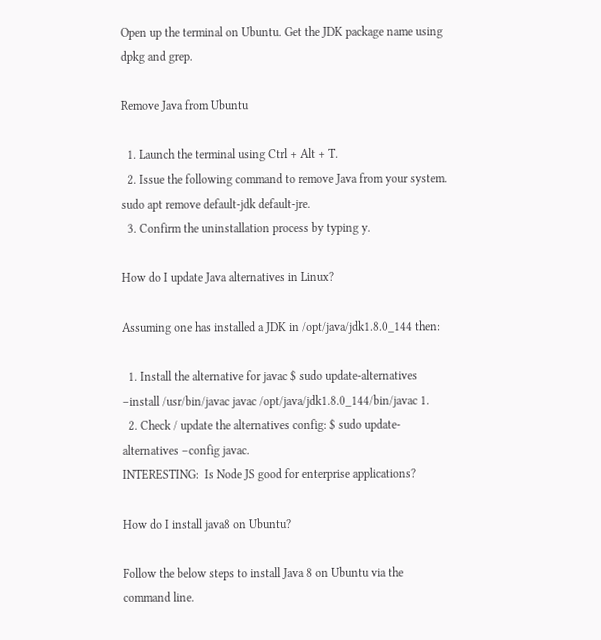Open up the terminal on Ubuntu. Get the JDK package name using dpkg and grep.

Remove Java from Ubuntu

  1. Launch the terminal using Ctrl + Alt + T.
  2. Issue the following command to remove Java from your system. sudo apt remove default-jdk default-jre.
  3. Confirm the uninstallation process by typing y.

How do I update Java alternatives in Linux?

Assuming one has installed a JDK in /opt/java/jdk1.8.0_144 then:

  1. Install the alternative for javac $ sudo update-alternatives –install /usr/bin/javac javac /opt/java/jdk1.8.0_144/bin/javac 1.
  2. Check / update the alternatives config: $ sudo update-alternatives –config javac.
INTERESTING:  Is Node JS good for enterprise applications?

How do I install java8 on Ubuntu?

Follow the below steps to install Java 8 on Ubuntu via the command line.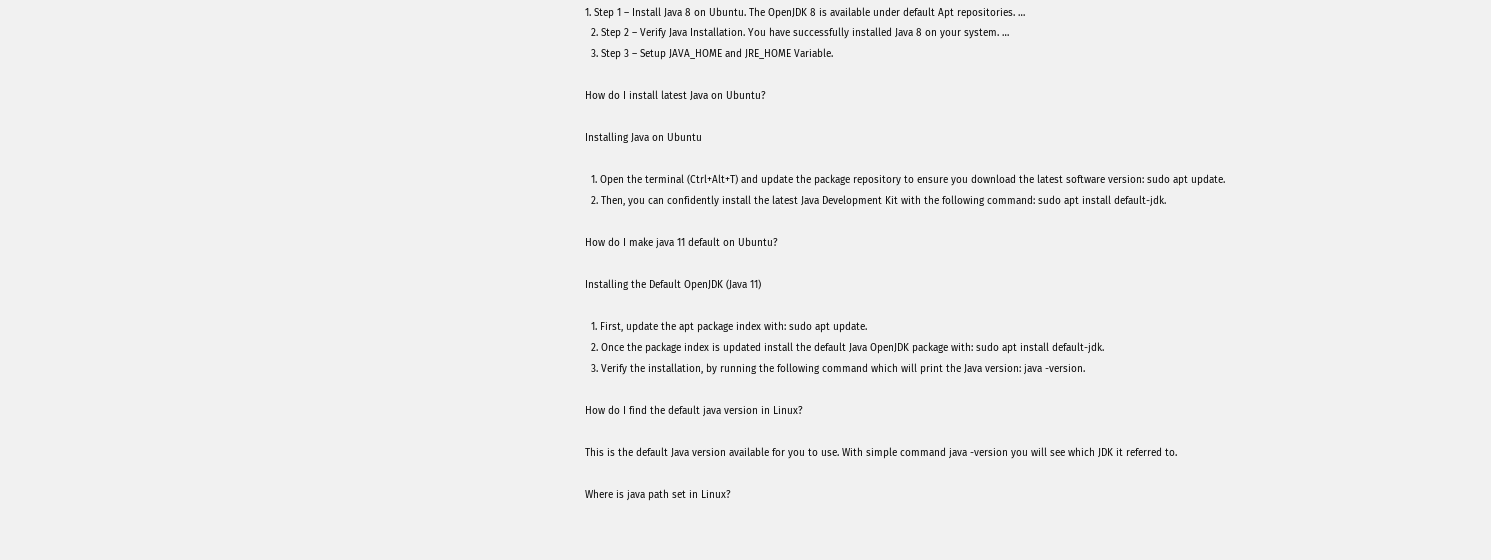1. Step 1 – Install Java 8 on Ubuntu. The OpenJDK 8 is available under default Apt repositories. …
  2. Step 2 – Verify Java Installation. You have successfully installed Java 8 on your system. …
  3. Step 3 – Setup JAVA_HOME and JRE_HOME Variable.

How do I install latest Java on Ubuntu?

Installing Java on Ubuntu

  1. Open the terminal (Ctrl+Alt+T) and update the package repository to ensure you download the latest software version: sudo apt update.
  2. Then, you can confidently install the latest Java Development Kit with the following command: sudo apt install default-jdk.

How do I make java 11 default on Ubuntu?

Installing the Default OpenJDK (Java 11)

  1. First, update the apt package index with: sudo apt update.
  2. Once the package index is updated install the default Java OpenJDK package with: sudo apt install default-jdk.
  3. Verify the installation, by running the following command which will print the Java version: java -version.

How do I find the default java version in Linux?

This is the default Java version available for you to use. With simple command java -version you will see which JDK it referred to.

Where is java path set in Linux?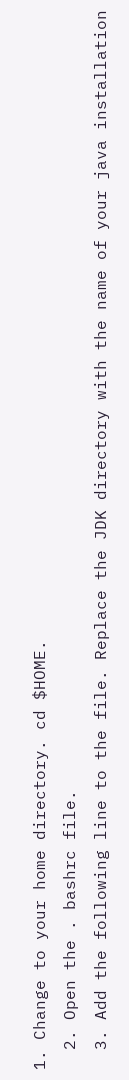1. Change to your home directory. cd $HOME.
  2. Open the . bashrc file.
  3. Add the following line to the file. Replace the JDK directory with the name of your java installation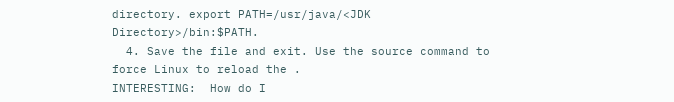directory. export PATH=/usr/java/<JDK Directory>/bin:$PATH.
  4. Save the file and exit. Use the source command to force Linux to reload the .
INTERESTING:  How do I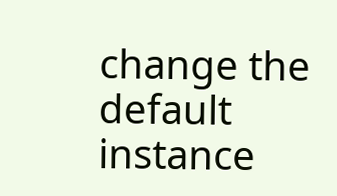change the default instance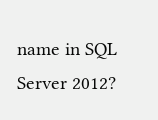name in SQL Server 2012?